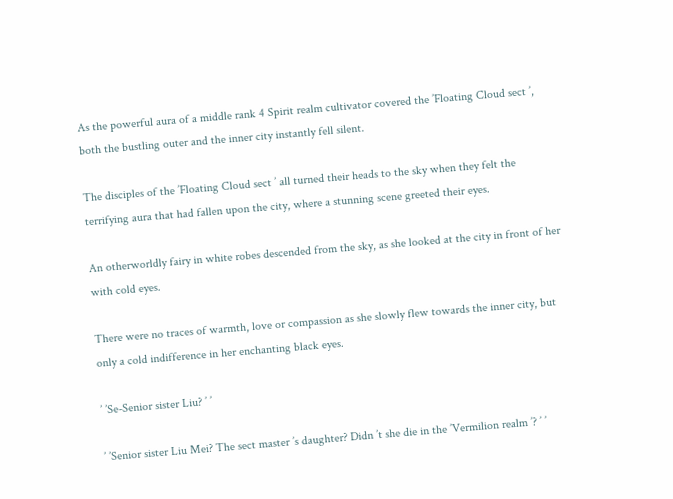As the powerful aura of a middle rank 4 Spirit realm cultivator covered the ’Floating Cloud sect ’, both the bustling outer and the inner city instantly fell silent.

The disciples of the ’Floating Cloud sect ’ all turned their heads to the sky when they felt the terrifying aura that had fallen upon the city, where a stunning scene greeted their eyes.

An otherworldly fairy in white robes descended from the sky, as she looked at the city in front of her with cold eyes.

There were no traces of warmth, love or compassion as she slowly flew towards the inner city, but only a cold indifference in her enchanting black eyes.

’ ’Se-Senior sister Liu? ’ ’

’ ’Senior sister Liu Mei? The sect master ’s daughter? Didn ’t she die in the ’Vermilion realm ’? ’ ’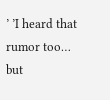’ ’I heard that rumor too…
but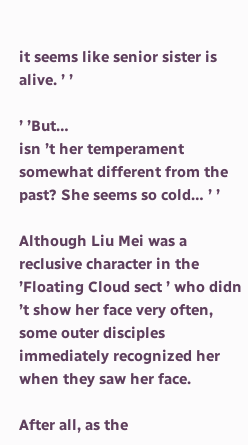it seems like senior sister is alive. ’ ’

’ ’But…
isn ’t her temperament somewhat different from the past? She seems so cold… ’ ’

Although Liu Mei was a reclusive character in the ’Floating Cloud sect ’ who didn ’t show her face very often, some outer disciples immediately recognized her when they saw her face.

After all, as the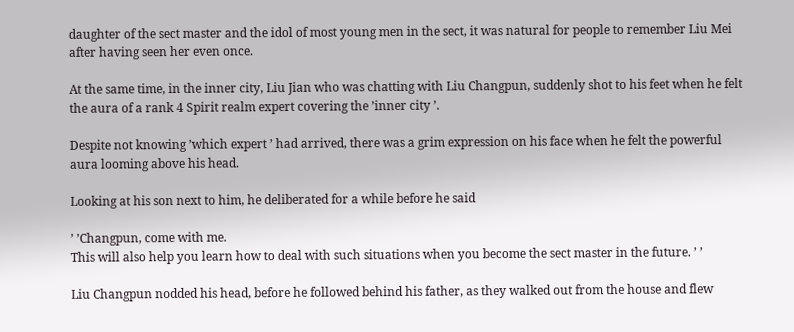daughter of the sect master and the idol of most young men in the sect, it was natural for people to remember Liu Mei after having seen her even once.

At the same time, in the inner city, Liu Jian who was chatting with Liu Changpun, suddenly shot to his feet when he felt the aura of a rank 4 Spirit realm expert covering the ’inner city ’.

Despite not knowing ’which expert ’ had arrived, there was a grim expression on his face when he felt the powerful aura looming above his head.

Looking at his son next to him, he deliberated for a while before he said

’ ’Changpun, come with me.
This will also help you learn how to deal with such situations when you become the sect master in the future. ’ ’

Liu Changpun nodded his head, before he followed behind his father, as they walked out from the house and flew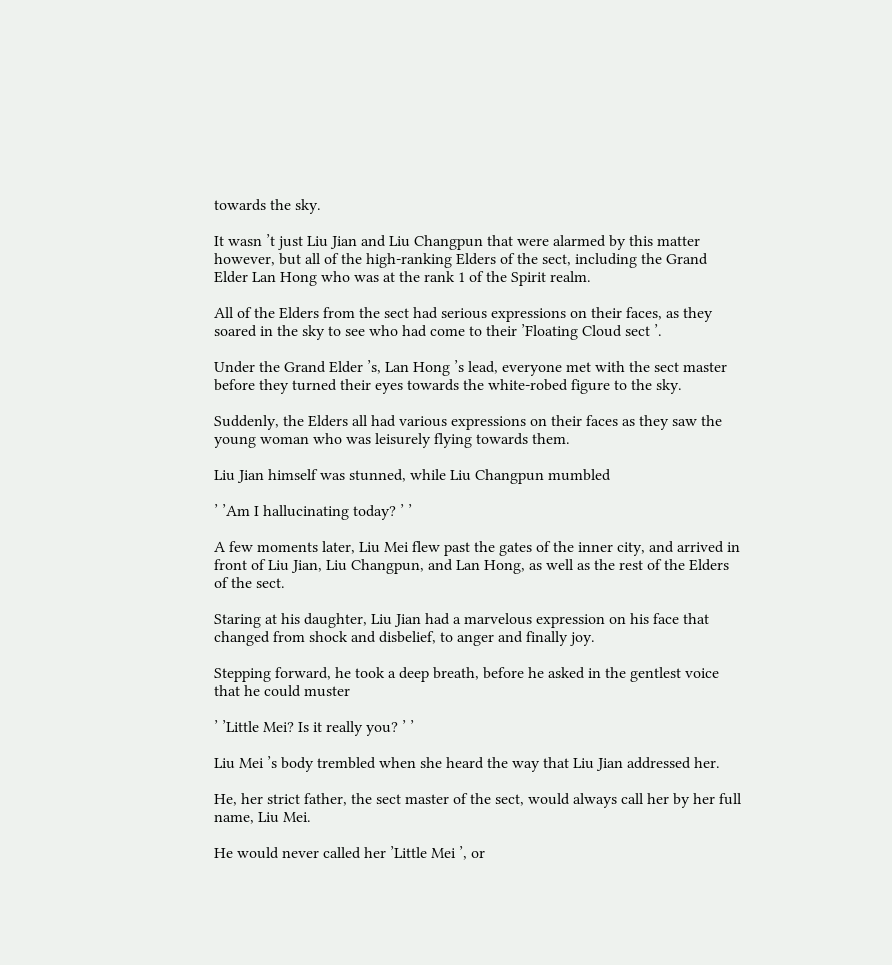towards the sky.

It wasn ’t just Liu Jian and Liu Changpun that were alarmed by this matter however, but all of the high-ranking Elders of the sect, including the Grand Elder Lan Hong who was at the rank 1 of the Spirit realm.

All of the Elders from the sect had serious expressions on their faces, as they soared in the sky to see who had come to their ’Floating Cloud sect ’.

Under the Grand Elder ’s, Lan Hong ’s lead, everyone met with the sect master before they turned their eyes towards the white-robed figure to the sky.

Suddenly, the Elders all had various expressions on their faces as they saw the young woman who was leisurely flying towards them.

Liu Jian himself was stunned, while Liu Changpun mumbled

’ ’Am I hallucinating today? ’ ’

A few moments later, Liu Mei flew past the gates of the inner city, and arrived in front of Liu Jian, Liu Changpun, and Lan Hong, as well as the rest of the Elders of the sect.

Staring at his daughter, Liu Jian had a marvelous expression on his face that changed from shock and disbelief, to anger and finally joy.

Stepping forward, he took a deep breath, before he asked in the gentlest voice that he could muster

’ ’Little Mei? Is it really you? ’ ’

Liu Mei ’s body trembled when she heard the way that Liu Jian addressed her.

He, her strict father, the sect master of the sect, would always call her by her full name, Liu Mei.

He would never called her ’Little Mei ’, or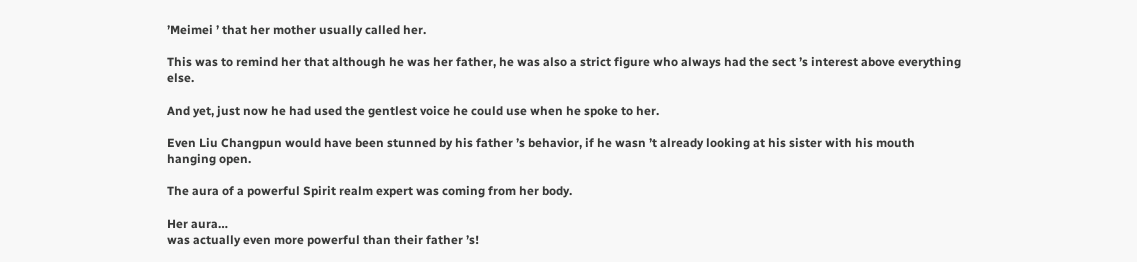’Meimei ’ that her mother usually called her.

This was to remind her that although he was her father, he was also a strict figure who always had the sect ’s interest above everything else.

And yet, just now he had used the gentlest voice he could use when he spoke to her.

Even Liu Changpun would have been stunned by his father ’s behavior, if he wasn ’t already looking at his sister with his mouth hanging open.

The aura of a powerful Spirit realm expert was coming from her body.

Her aura…
was actually even more powerful than their father ’s!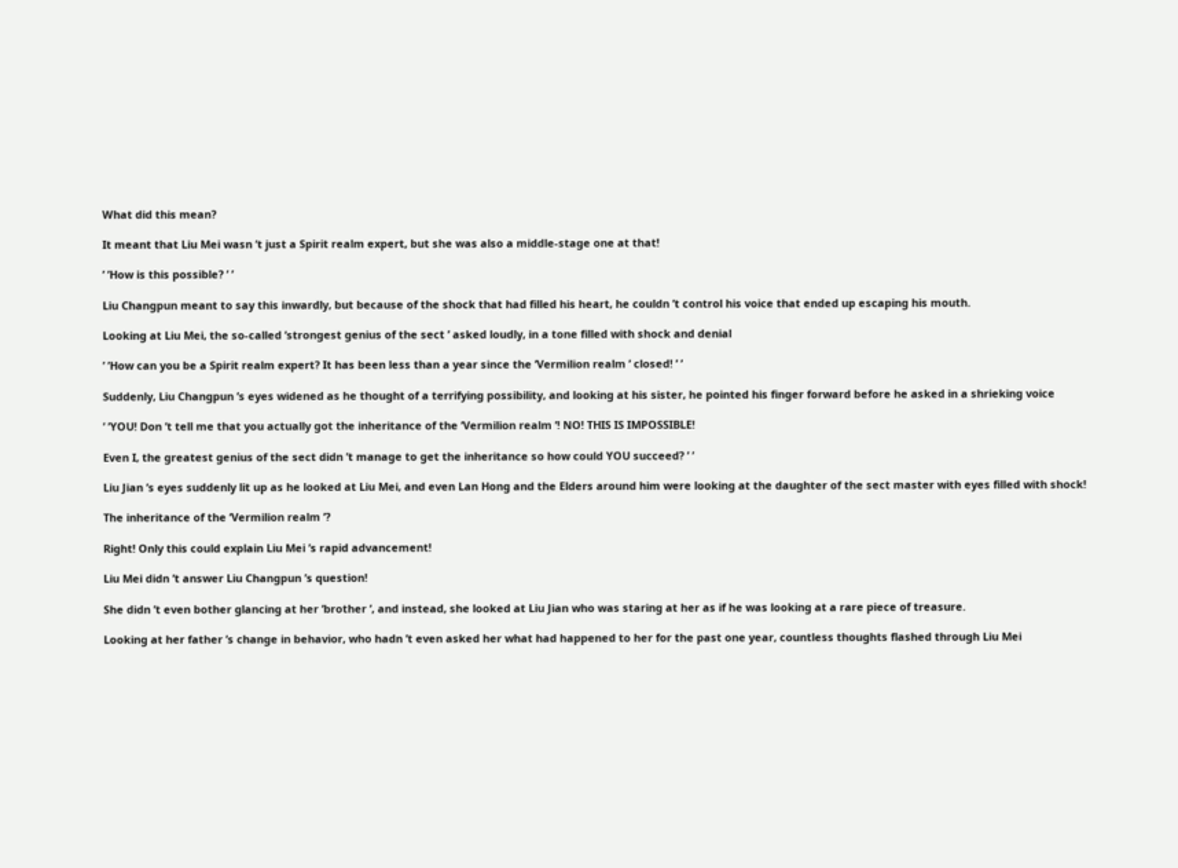What did this mean?

It meant that Liu Mei wasn ’t just a Spirit realm expert, but she was also a middle-stage one at that!

’ ’How is this possible? ’ ’

Liu Changpun meant to say this inwardly, but because of the shock that had filled his heart, he couldn ’t control his voice that ended up escaping his mouth.

Looking at Liu Mei, the so-called ’strongest genius of the sect ’ asked loudly, in a tone filled with shock and denial

’ ’How can you be a Spirit realm expert? It has been less than a year since the ’Vermilion realm ’ closed! ’ ’

Suddenly, Liu Changpun ’s eyes widened as he thought of a terrifying possibility, and looking at his sister, he pointed his finger forward before he asked in a shrieking voice

’ ’YOU! Don ’t tell me that you actually got the inheritance of the ’Vermilion realm ’! NO! THIS IS IMPOSSIBLE!

Even I, the greatest genius of the sect didn ’t manage to get the inheritance so how could YOU succeed? ’ ’

Liu Jian ’s eyes suddenly lit up as he looked at Liu Mei, and even Lan Hong and the Elders around him were looking at the daughter of the sect master with eyes filled with shock!

The inheritance of the ’Vermilion realm ’?

Right! Only this could explain Liu Mei ’s rapid advancement!

Liu Mei didn ’t answer Liu Changpun ’s question!

She didn ’t even bother glancing at her ’brother ’, and instead, she looked at Liu Jian who was staring at her as if he was looking at a rare piece of treasure.

Looking at her father ’s change in behavior, who hadn ’t even asked her what had happened to her for the past one year, countless thoughts flashed through Liu Mei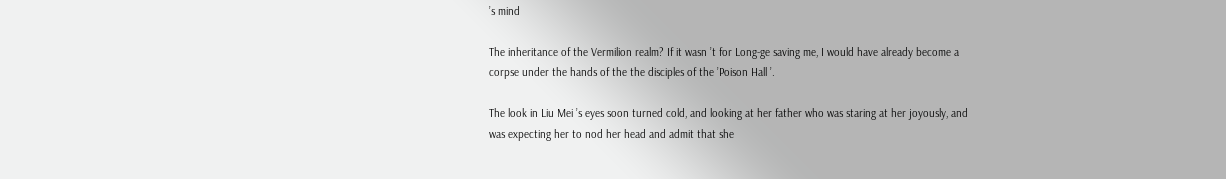’s mind

The inheritance of the Vermilion realm? If it wasn ’t for Long-ge saving me, I would have already become a corpse under the hands of the the disciples of the ’Poison Hall ’.

The look in Liu Mei ’s eyes soon turned cold, and looking at her father who was staring at her joyously, and was expecting her to nod her head and admit that she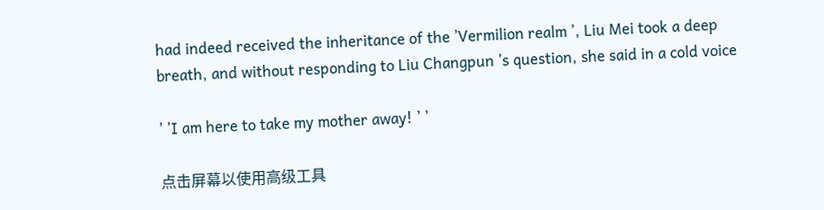had indeed received the inheritance of the ’Vermilion realm ’, Liu Mei took a deep breath, and without responding to Liu Changpun ’s question, she said in a cold voice

’ ’I am here to take my mother away! ’ ’

点击屏幕以使用高级工具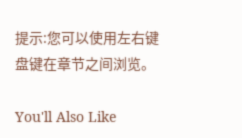提示:您可以使用左右键盘键在章节之间浏览。

You'll Also Like